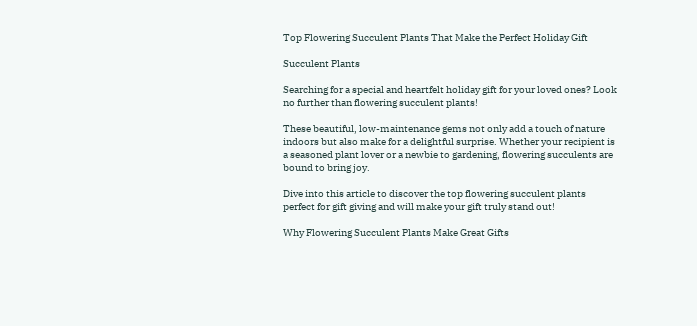Top Flowering Succulent Plants That Make the Perfect Holiday Gift

Succulent Plants

Searching for a special and heartfelt holiday gift for your loved ones? Look no further than flowering succulent plants!

These beautiful, low-maintenance gems not only add a touch of nature indoors but also make for a delightful surprise. Whether your recipient is a seasoned plant lover or a newbie to gardening, flowering succulents are bound to bring joy.

Dive into this article to discover the top flowering succulent plants perfect for gift giving and will make your gift truly stand out!

Why Flowering Succulent Plants Make Great Gifts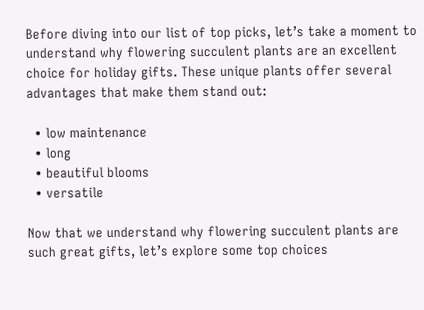Before diving into our list of top picks, let’s take a moment to understand why flowering succulent plants are an excellent choice for holiday gifts. These unique plants offer several advantages that make them stand out:

  • low maintenance
  • long
  • beautiful blooms
  • versatile

Now that we understand why flowering succulent plants are such great gifts, let’s explore some top choices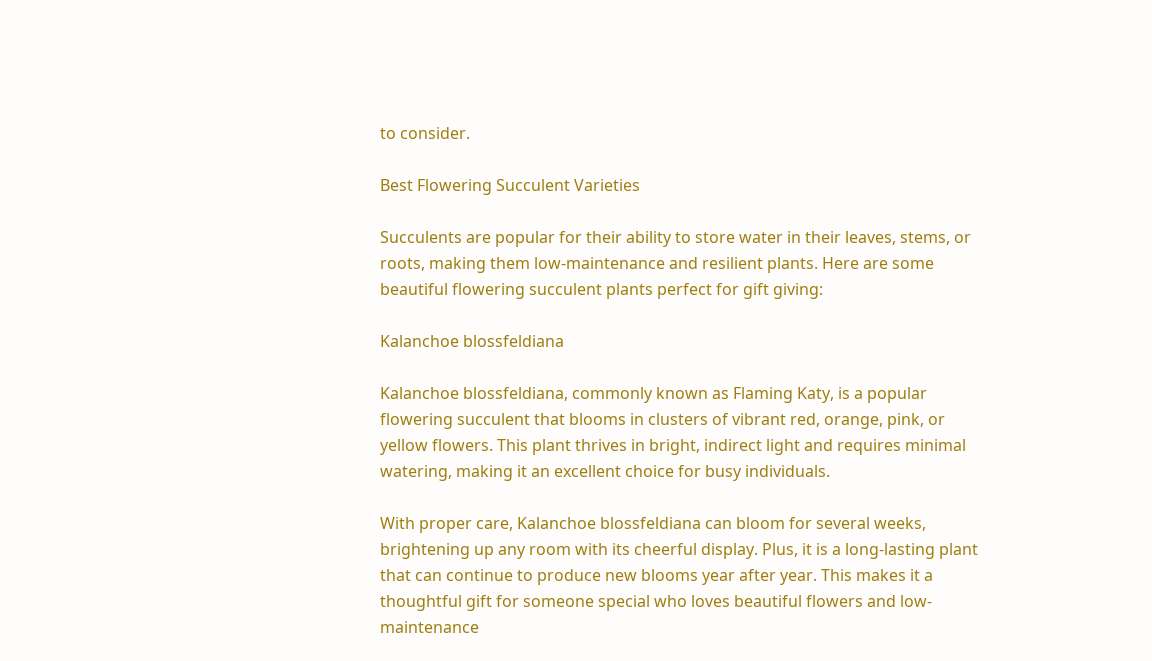to consider.

Best Flowering Succulent Varieties

Succulents are popular for their ability to store water in their leaves, stems, or roots, making them low-maintenance and resilient plants. Here are some beautiful flowering succulent plants perfect for gift giving:

Kalanchoe blossfeldiana

Kalanchoe blossfeldiana, commonly known as Flaming Katy, is a popular flowering succulent that blooms in clusters of vibrant red, orange, pink, or yellow flowers. This plant thrives in bright, indirect light and requires minimal watering, making it an excellent choice for busy individuals.

With proper care, Kalanchoe blossfeldiana can bloom for several weeks, brightening up any room with its cheerful display. Plus, it is a long-lasting plant that can continue to produce new blooms year after year. This makes it a thoughtful gift for someone special who loves beautiful flowers and low-maintenance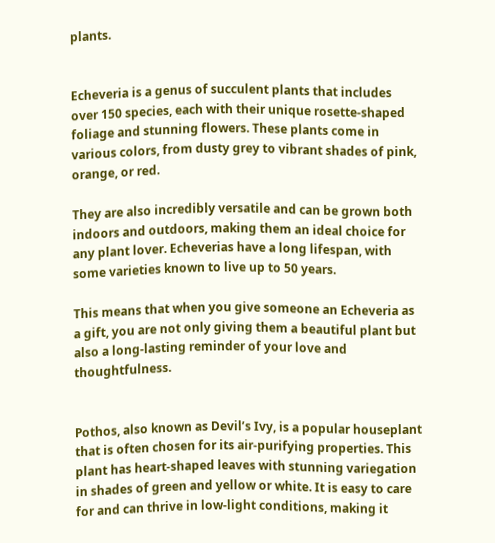plants.


Echeveria is a genus of succulent plants that includes over 150 species, each with their unique rosette-shaped foliage and stunning flowers. These plants come in various colors, from dusty grey to vibrant shades of pink, orange, or red.

They are also incredibly versatile and can be grown both indoors and outdoors, making them an ideal choice for any plant lover. Echeverias have a long lifespan, with some varieties known to live up to 50 years.

This means that when you give someone an Echeveria as a gift, you are not only giving them a beautiful plant but also a long-lasting reminder of your love and thoughtfulness.


Pothos, also known as Devil’s Ivy, is a popular houseplant that is often chosen for its air-purifying properties. This plant has heart-shaped leaves with stunning variegation in shades of green and yellow or white. It is easy to care for and can thrive in low-light conditions, making it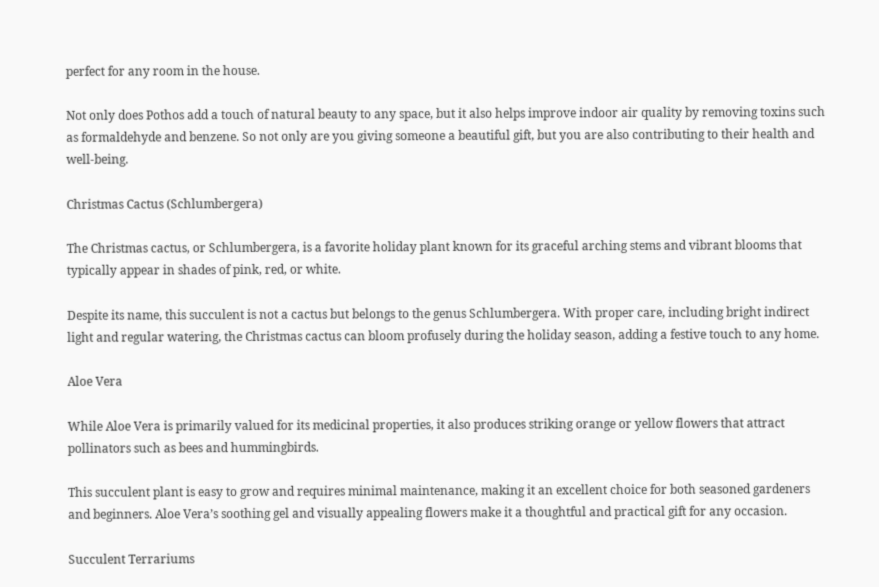perfect for any room in the house.

Not only does Pothos add a touch of natural beauty to any space, but it also helps improve indoor air quality by removing toxins such as formaldehyde and benzene. So not only are you giving someone a beautiful gift, but you are also contributing to their health and well-being.

Christmas Cactus (Schlumbergera)

The Christmas cactus, or Schlumbergera, is a favorite holiday plant known for its graceful arching stems and vibrant blooms that typically appear in shades of pink, red, or white.

Despite its name, this succulent is not a cactus but belongs to the genus Schlumbergera. With proper care, including bright indirect light and regular watering, the Christmas cactus can bloom profusely during the holiday season, adding a festive touch to any home.

Aloe Vera

While Aloe Vera is primarily valued for its medicinal properties, it also produces striking orange or yellow flowers that attract pollinators such as bees and hummingbirds.

This succulent plant is easy to grow and requires minimal maintenance, making it an excellent choice for both seasoned gardeners and beginners. Aloe Vera’s soothing gel and visually appealing flowers make it a thoughtful and practical gift for any occasion.

Succulent Terrariums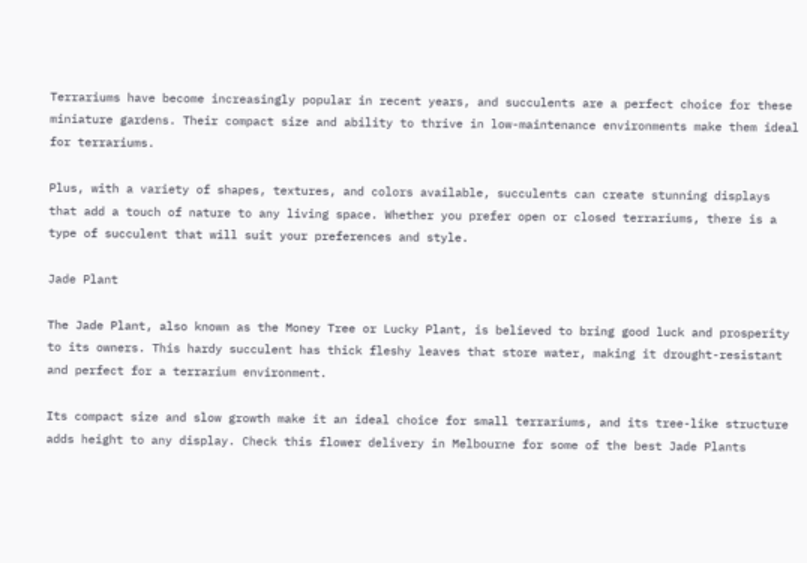Terrariums have become increasingly popular in recent years, and succulents are a perfect choice for these miniature gardens. Their compact size and ability to thrive in low-maintenance environments make them ideal for terrariums.

Plus, with a variety of shapes, textures, and colors available, succulents can create stunning displays that add a touch of nature to any living space. Whether you prefer open or closed terrariums, there is a type of succulent that will suit your preferences and style.

Jade Plant

The Jade Plant, also known as the Money Tree or Lucky Plant, is believed to bring good luck and prosperity to its owners. This hardy succulent has thick fleshy leaves that store water, making it drought-resistant and perfect for a terrarium environment.

Its compact size and slow growth make it an ideal choice for small terrariums, and its tree-like structure adds height to any display. Check this flower delivery in Melbourne for some of the best Jade Plants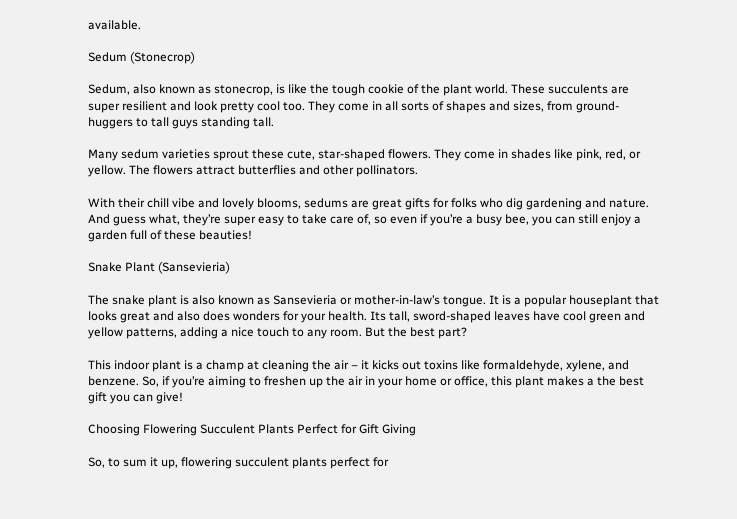available.

Sedum (Stonecrop)

Sedum, also known as stonecrop, is like the tough cookie of the plant world. These succulents are super resilient and look pretty cool too. They come in all sorts of shapes and sizes, from ground-huggers to tall guys standing tall.

Many sedum varieties sprout these cute, star-shaped flowers. They come in shades like pink, red, or yellow. The flowers attract butterflies and other pollinators.

With their chill vibe and lovely blooms, sedums are great gifts for folks who dig gardening and nature. And guess what, they’re super easy to take care of, so even if you’re a busy bee, you can still enjoy a garden full of these beauties!

Snake Plant (Sansevieria)

The snake plant is also known as Sansevieria or mother-in-law’s tongue. It is a popular houseplant that looks great and also does wonders for your health. Its tall, sword-shaped leaves have cool green and yellow patterns, adding a nice touch to any room. But the best part?

This indoor plant is a champ at cleaning the air – it kicks out toxins like formaldehyde, xylene, and benzene. So, if you’re aiming to freshen up the air in your home or office, this plant makes a the best gift you can give!

Choosing Flowering Succulent Plants Perfect for Gift Giving

So, to sum it up, flowering succulent plants perfect for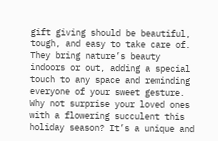gift giving should be beautiful, tough, and easy to take care of. They bring nature’s beauty indoors or out, adding a special touch to any space and reminding everyone of your sweet gesture. Why not surprise your loved ones with a flowering succulent this holiday season? It’s a unique and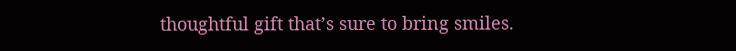thoughtful gift that’s sure to bring smiles.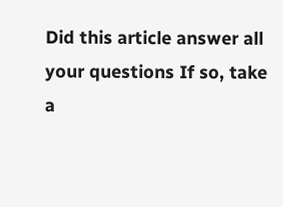Did this article answer all your questions If so, take a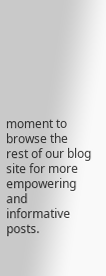moment to browse the rest of our blog site for more empowering and informative posts.